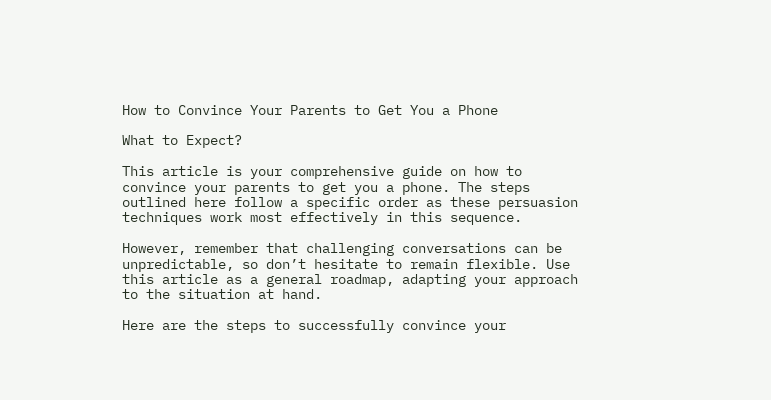How to Convince Your Parents to Get You a Phone

What to Expect?

This article is your comprehensive guide on how to convince your parents to get you a phone. The steps outlined here follow a specific order as these persuasion techniques work most effectively in this sequence.

However, remember that challenging conversations can be unpredictable, so don’t hesitate to remain flexible. Use this article as a general roadmap, adapting your approach to the situation at hand.

Here are the steps to successfully convince your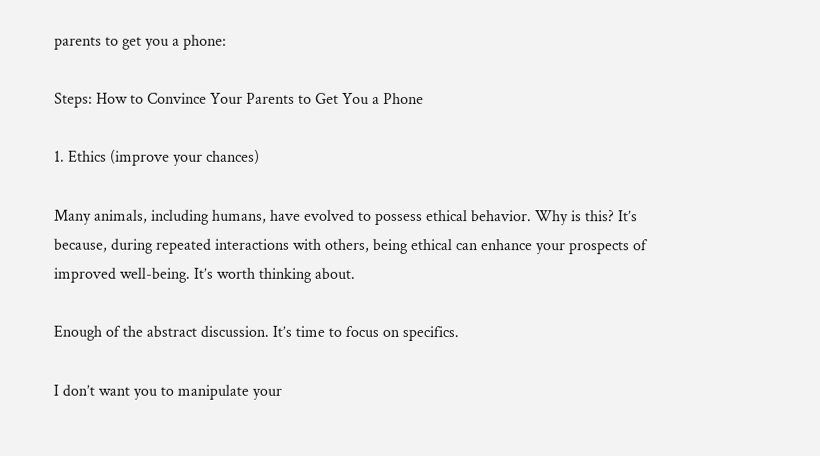parents to get you a phone:

Steps: How to Convince Your Parents to Get You a Phone

1. Ethics (improve your chances)

Many animals, including humans, have evolved to possess ethical behavior. Why is this? It’s because, during repeated interactions with others, being ethical can enhance your prospects of improved well-being. It’s worth thinking about.

Enough of the abstract discussion. It’s time to focus on specifics.

I don’t want you to manipulate your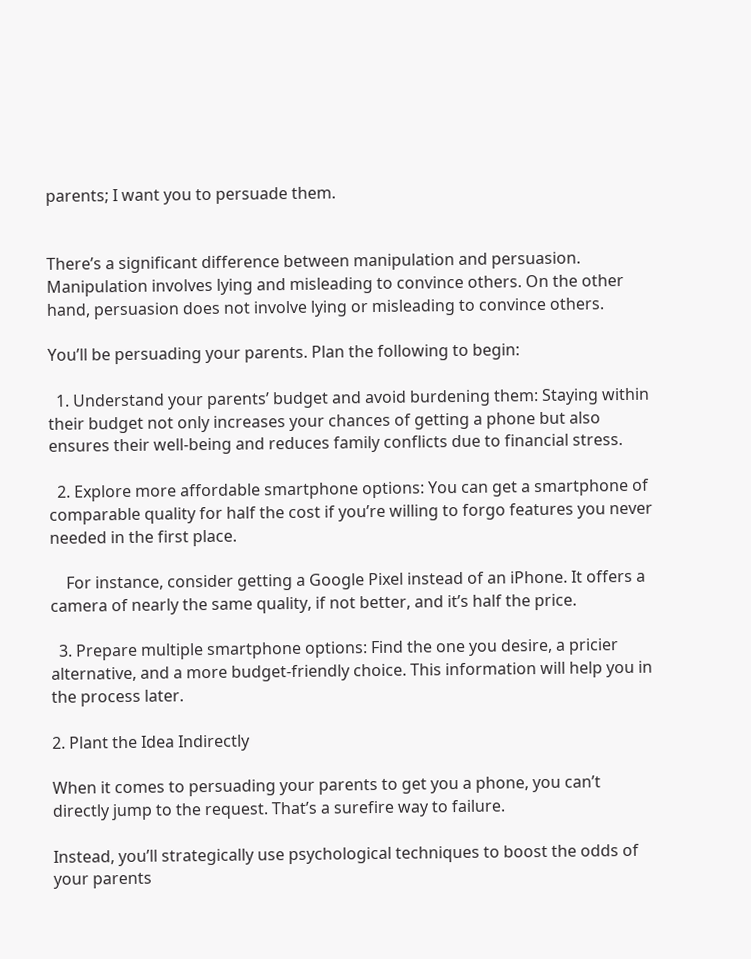parents; I want you to persuade them.


There’s a significant difference between manipulation and persuasion. Manipulation involves lying and misleading to convince others. On the other hand, persuasion does not involve lying or misleading to convince others.

You’ll be persuading your parents. Plan the following to begin:

  1. Understand your parents’ budget and avoid burdening them: Staying within their budget not only increases your chances of getting a phone but also ensures their well-being and reduces family conflicts due to financial stress.

  2. Explore more affordable smartphone options: You can get a smartphone of comparable quality for half the cost if you’re willing to forgo features you never needed in the first place.

    For instance, consider getting a Google Pixel instead of an iPhone. It offers a camera of nearly the same quality, if not better, and it’s half the price.

  3. Prepare multiple smartphone options: Find the one you desire, a pricier alternative, and a more budget-friendly choice. This information will help you in the process later.

2. Plant the Idea Indirectly

When it comes to persuading your parents to get you a phone, you can’t directly jump to the request. That’s a surefire way to failure.

Instead, you’ll strategically use psychological techniques to boost the odds of your parents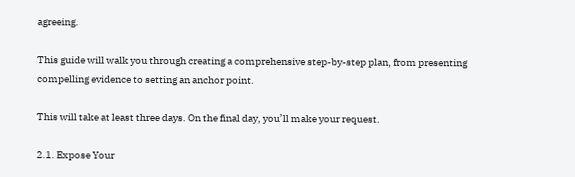agreeing.

This guide will walk you through creating a comprehensive step-by-step plan, from presenting compelling evidence to setting an anchor point.

This will take at least three days. On the final day, you’ll make your request.

2.1. Expose Your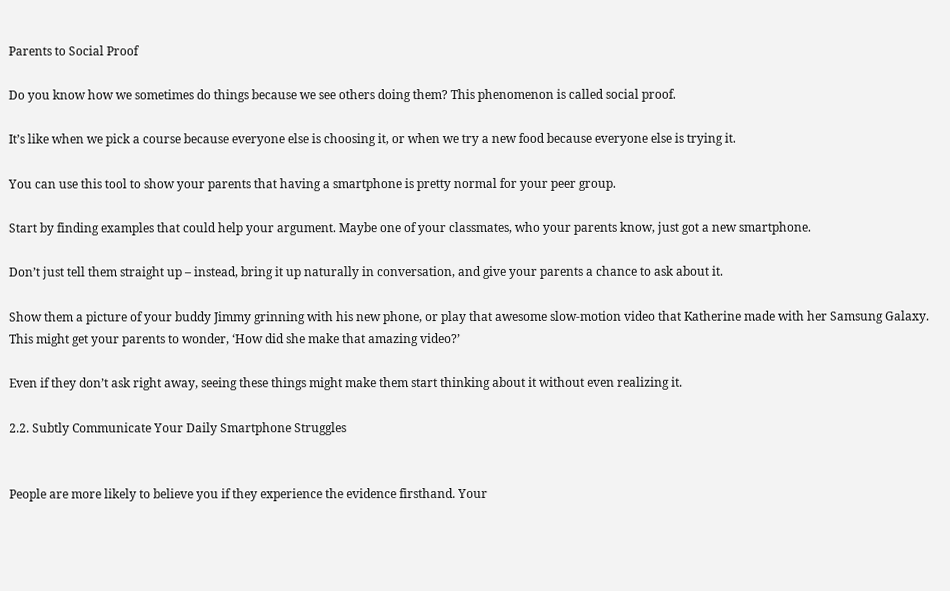Parents to Social Proof

Do you know how we sometimes do things because we see others doing them? This phenomenon is called social proof.

It’s like when we pick a course because everyone else is choosing it, or when we try a new food because everyone else is trying it.

You can use this tool to show your parents that having a smartphone is pretty normal for your peer group.

Start by finding examples that could help your argument. Maybe one of your classmates, who your parents know, just got a new smartphone.

Don’t just tell them straight up – instead, bring it up naturally in conversation, and give your parents a chance to ask about it.

Show them a picture of your buddy Jimmy grinning with his new phone, or play that awesome slow-motion video that Katherine made with her Samsung Galaxy. This might get your parents to wonder, ‘How did she make that amazing video?’

Even if they don’t ask right away, seeing these things might make them start thinking about it without even realizing it.

2.2. Subtly Communicate Your Daily Smartphone Struggles


People are more likely to believe you if they experience the evidence firsthand. Your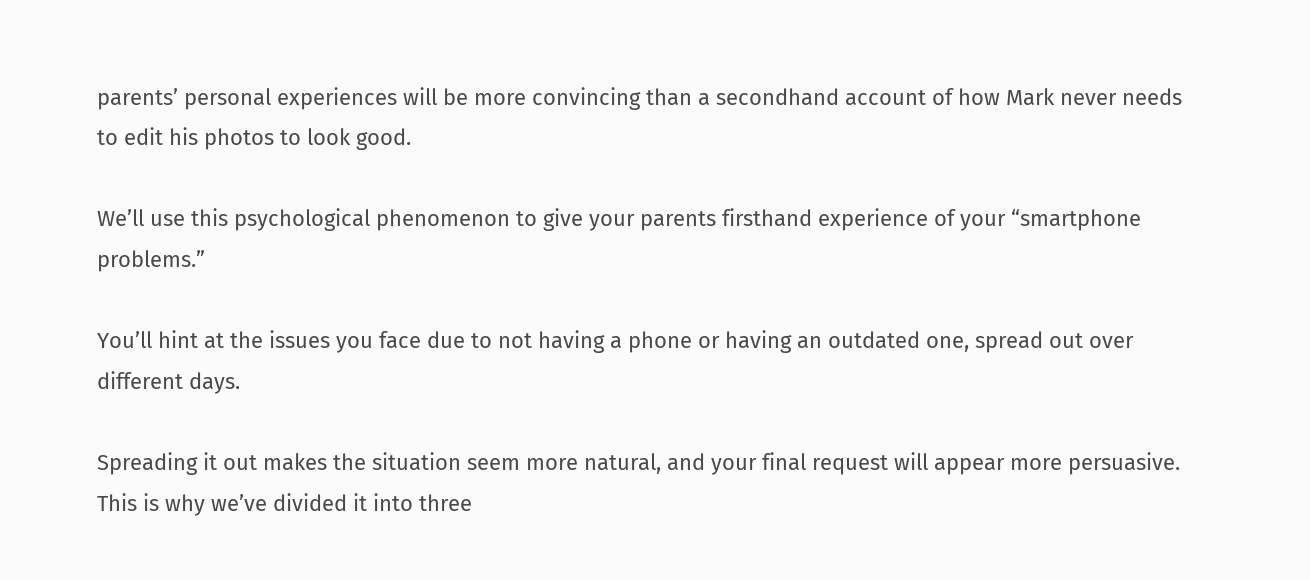parents’ personal experiences will be more convincing than a secondhand account of how Mark never needs to edit his photos to look good.

We’ll use this psychological phenomenon to give your parents firsthand experience of your “smartphone problems.”

You’ll hint at the issues you face due to not having a phone or having an outdated one, spread out over different days.

Spreading it out makes the situation seem more natural, and your final request will appear more persuasive. This is why we’ve divided it into three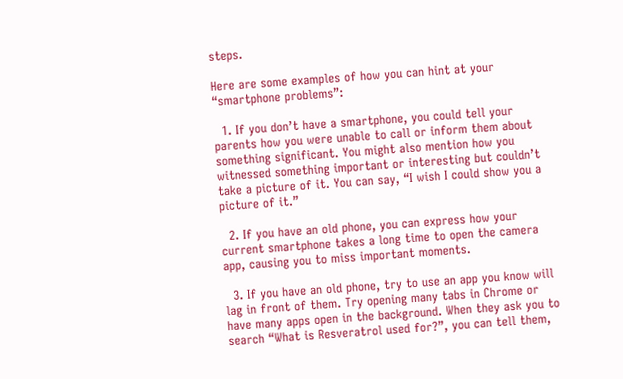steps.

Here are some examples of how you can hint at your “smartphone problems”:

  1. If you don’t have a smartphone, you could tell your parents how you were unable to call or inform them about something significant. You might also mention how you witnessed something important or interesting but couldn’t take a picture of it. You can say, “I wish I could show you a picture of it.”

  2. If you have an old phone, you can express how your current smartphone takes a long time to open the camera app, causing you to miss important moments.

  3. If you have an old phone, try to use an app you know will lag in front of them. Try opening many tabs in Chrome or have many apps open in the background. When they ask you to search “What is Resveratrol used for?”, you can tell them,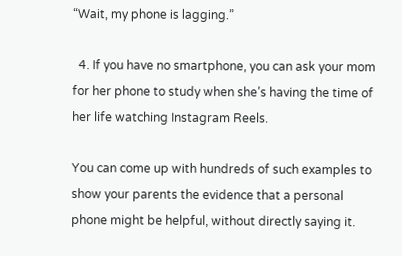“Wait, my phone is lagging.”

  4. If you have no smartphone, you can ask your mom for her phone to study when she’s having the time of her life watching Instagram Reels.

You can come up with hundreds of such examples to show your parents the evidence that a personal phone might be helpful, without directly saying it.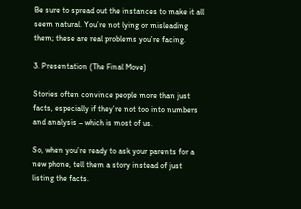Be sure to spread out the instances to make it all seem natural. You’re not lying or misleading them; these are real problems you’re facing.

3. Presentation (The Final Move)

Stories often convince people more than just facts, especially if they’re not too into numbers and analysis – which is most of us.

So, when you’re ready to ask your parents for a new phone, tell them a story instead of just listing the facts.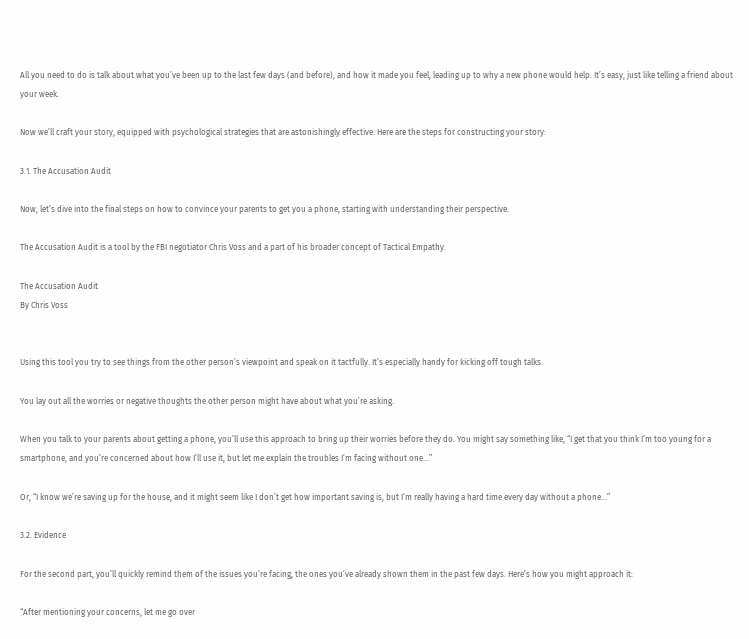All you need to do is talk about what you’ve been up to the last few days (and before), and how it made you feel, leading up to why a new phone would help. It’s easy, just like telling a friend about your week.

Now we’ll craft your story, equipped with psychological strategies that are astonishingly effective. Here are the steps for constructing your story:

3.1. The Accusation Audit

Now, let’s dive into the final steps on how to convince your parents to get you a phone, starting with understanding their perspective.

The Accusation Audit is a tool by the FBI negotiator Chris Voss and a part of his broader concept of Tactical Empathy.

The Accusation Audit
By Chris Voss


Using this tool you try to see things from the other person’s viewpoint and speak on it tactfully. It’s especially handy for kicking off tough talks.

You lay out all the worries or negative thoughts the other person might have about what you’re asking.

When you talk to your parents about getting a phone, you’ll use this approach to bring up their worries before they do. You might say something like, “I get that you think I’m too young for a smartphone, and you’re concerned about how I’ll use it, but let me explain the troubles I’m facing without one…”

Or, “I know we’re saving up for the house, and it might seem like I don’t get how important saving is, but I’m really having a hard time every day without a phone…”

3.2. Evidence

For the second part, you’ll quickly remind them of the issues you’re facing, the ones you’ve already shown them in the past few days. Here’s how you might approach it:

“After mentioning your concerns, let me go over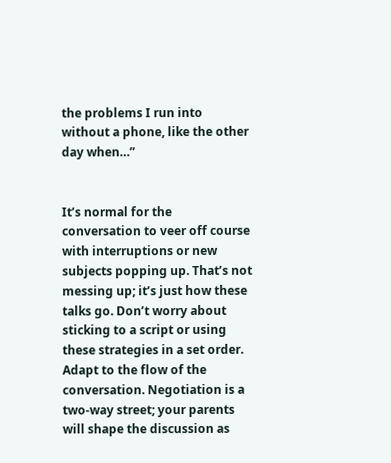the problems I run into without a phone, like the other day when…”


It’s normal for the conversation to veer off course with interruptions or new subjects popping up. That’s not messing up; it’s just how these talks go. Don’t worry about sticking to a script or using these strategies in a set order. Adapt to the flow of the conversation. Negotiation is a two-way street; your parents will shape the discussion as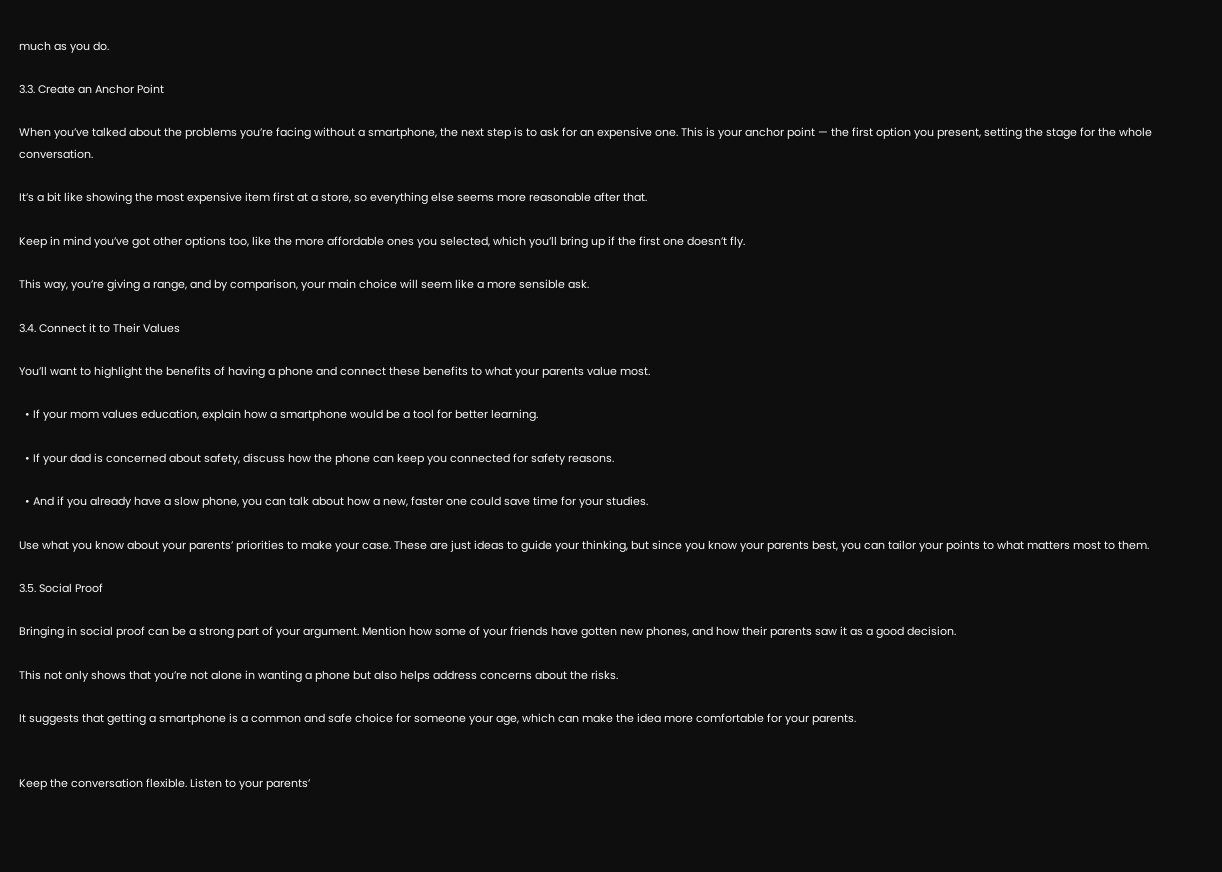much as you do.

3.3. Create an Anchor Point

When you’ve talked about the problems you’re facing without a smartphone, the next step is to ask for an expensive one. This is your anchor point — the first option you present, setting the stage for the whole conversation.

It’s a bit like showing the most expensive item first at a store, so everything else seems more reasonable after that.

Keep in mind you’ve got other options too, like the more affordable ones you selected, which you’ll bring up if the first one doesn’t fly.

This way, you’re giving a range, and by comparison, your main choice will seem like a more sensible ask.

3.4. Connect it to Their Values

You’ll want to highlight the benefits of having a phone and connect these benefits to what your parents value most.

  • If your mom values education, explain how a smartphone would be a tool for better learning.

  • If your dad is concerned about safety, discuss how the phone can keep you connected for safety reasons.

  • And if you already have a slow phone, you can talk about how a new, faster one could save time for your studies.

Use what you know about your parents’ priorities to make your case. These are just ideas to guide your thinking, but since you know your parents best, you can tailor your points to what matters most to them.

3.5. Social Proof

Bringing in social proof can be a strong part of your argument. Mention how some of your friends have gotten new phones, and how their parents saw it as a good decision.

This not only shows that you’re not alone in wanting a phone but also helps address concerns about the risks.

It suggests that getting a smartphone is a common and safe choice for someone your age, which can make the idea more comfortable for your parents.


Keep the conversation flexible. Listen to your parents’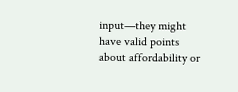input—they might have valid points about affordability or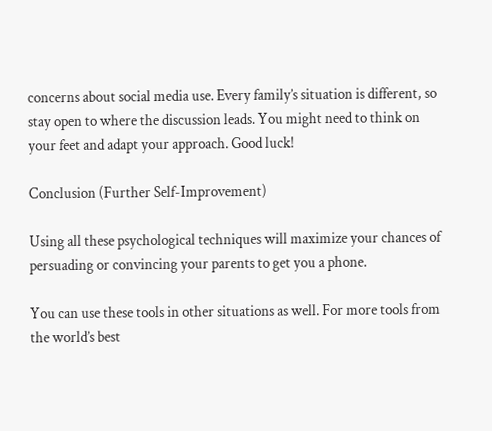concerns about social media use. Every family’s situation is different, so stay open to where the discussion leads. You might need to think on your feet and adapt your approach. Good luck!

Conclusion (Further Self-Improvement)

Using all these psychological techniques will maximize your chances of persuading or convincing your parents to get you a phone.

You can use these tools in other situations as well. For more tools from the world’s best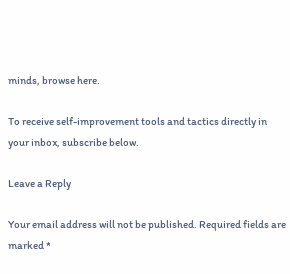minds, browse here.

To receive self-improvement tools and tactics directly in your inbox, subscribe below.

Leave a Reply

Your email address will not be published. Required fields are marked *